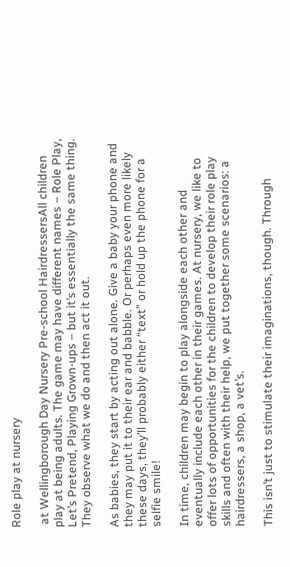Role play at nursery

 at Wellingborough Day Nursery Pre-school HairdressersAll children play at being adults. The game may have different names – Role Play, Let’s Pretend, Playing Grown-ups – but it’s essentially the same thing. They observe what we do and then act it out.

As babies, they start by acting out alone. Give a baby your phone and they may put it to their ear and babble. Or perhaps even more likely these days, they’ll probably either “text” or hold up the phone for a selfie smile!

In time, children may begin to play alongside each other and eventually include each other in their games. At nursery, we like to offer lots of opportunities for the children to develop their role play skills and often with their help, we put together some scenarios: a hairdressers, a shop, a vet’s.

This isn’t just to stimulate their imaginations, though. Through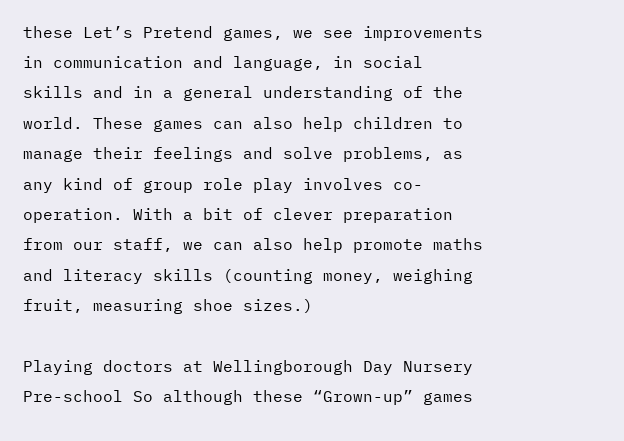these Let’s Pretend games, we see improvements in communication and language, in social skills and in a general understanding of the world. These games can also help children to manage their feelings and solve problems, as any kind of group role play involves co-operation. With a bit of clever preparation from our staff, we can also help promote maths and literacy skills (counting money, weighing fruit, measuring shoe sizes.)

Playing doctors at Wellingborough Day Nursery Pre-school So although these “Grown-up” games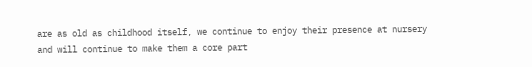are as old as childhood itself, we continue to enjoy their presence at nursery and will continue to make them a core part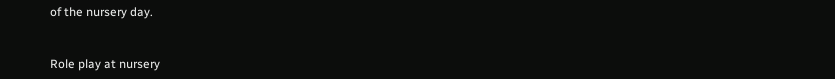of the nursery day.


Role play at nursery